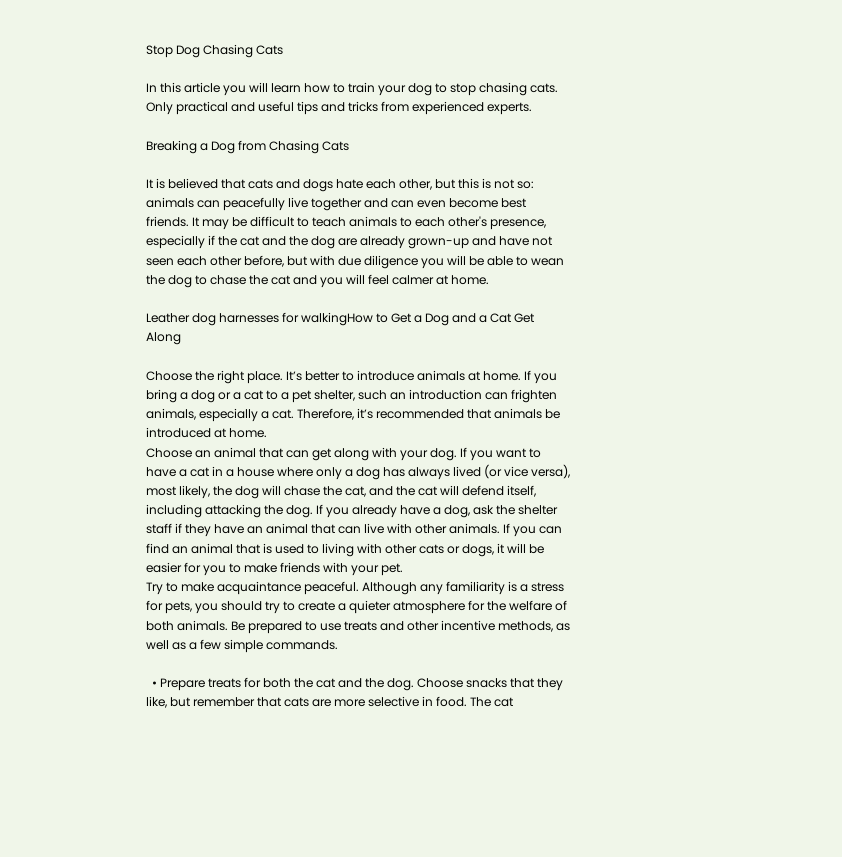Stop Dog Chasing Cats

In this article you will learn how to train your dog to stop chasing cats. Only practical and useful tips and tricks from experienced experts.

Breaking a Dog from Chasing Cats

It is believed that cats and dogs hate each other, but this is not so: animals can peacefully live together and can even become best friends. It may be difficult to teach animals to each other's presence, especially if the cat and the dog are already grown-up and have not seen each other before, but with due diligence you will be able to wean the dog to chase the cat and you will feel calmer at home.

Leather dog harnesses for walkingHow to Get a Dog and a Cat Get Along

Choose the right place. It’s better to introduce animals at home. If you bring a dog or a cat to a pet shelter, such an introduction can frighten animals, especially a cat. Therefore, it’s recommended that animals be introduced at home.
Choose an animal that can get along with your dog. If you want to have a cat in a house where only a dog has always lived (or vice versa), most likely, the dog will chase the cat, and the cat will defend itself, including attacking the dog. If you already have a dog, ask the shelter staff if they have an animal that can live with other animals. If you can find an animal that is used to living with other cats or dogs, it will be easier for you to make friends with your pet.
Try to make acquaintance peaceful. Although any familiarity is a stress for pets, you should try to create a quieter atmosphere for the welfare of both animals. Be prepared to use treats and other incentive methods, as well as a few simple commands.

  • Prepare treats for both the cat and the dog. Choose snacks that they like, but remember that cats are more selective in food. The cat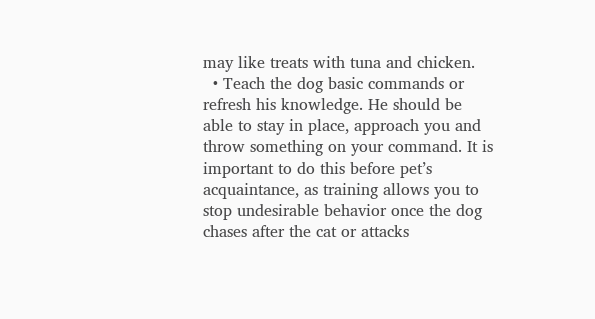may like treats with tuna and chicken.
  • Teach the dog basic commands or refresh his knowledge. He should be able to stay in place, approach you and throw something on your command. It is important to do this before pet’s acquaintance, as training allows you to stop undesirable behavior once the dog chases after the cat or attacks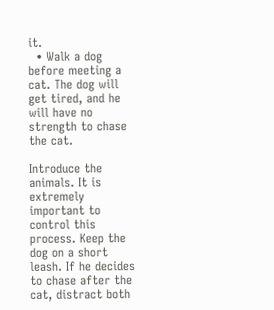it.
  • Walk a dog before meeting a cat. The dog will get tired, and he will have no strength to chase the cat.

Introduce the animals. It is extremely important to control this process. Keep the dog on a short leash. If he decides to chase after the cat, distract both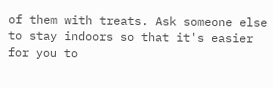of them with treats. Ask someone else to stay indoors so that it's easier for you to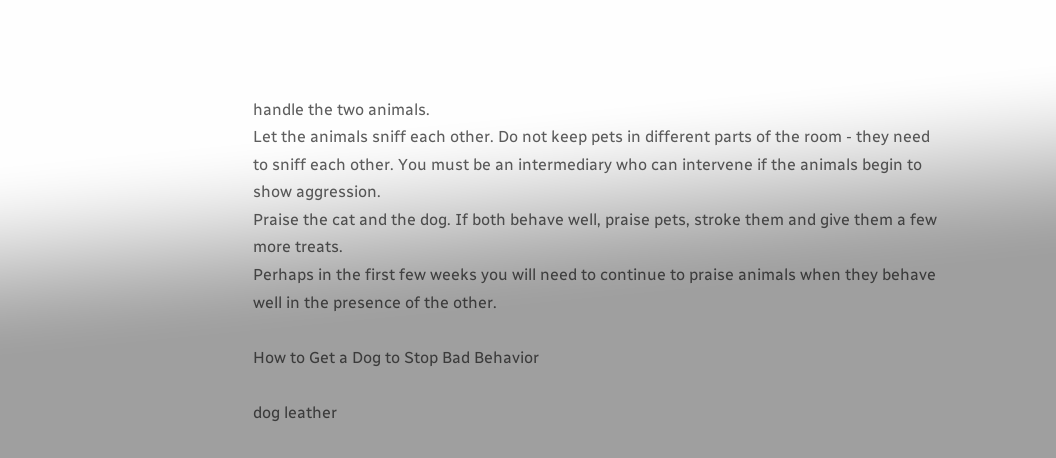handle the two animals.
Let the animals sniff each other. Do not keep pets in different parts of the room - they need to sniff each other. You must be an intermediary who can intervene if the animals begin to show aggression.
Praise the cat and the dog. If both behave well, praise pets, stroke them and give them a few more treats.
Perhaps in the first few weeks you will need to continue to praise animals when they behave well in the presence of the other.

How to Get a Dog to Stop Bad Behavior

dog leather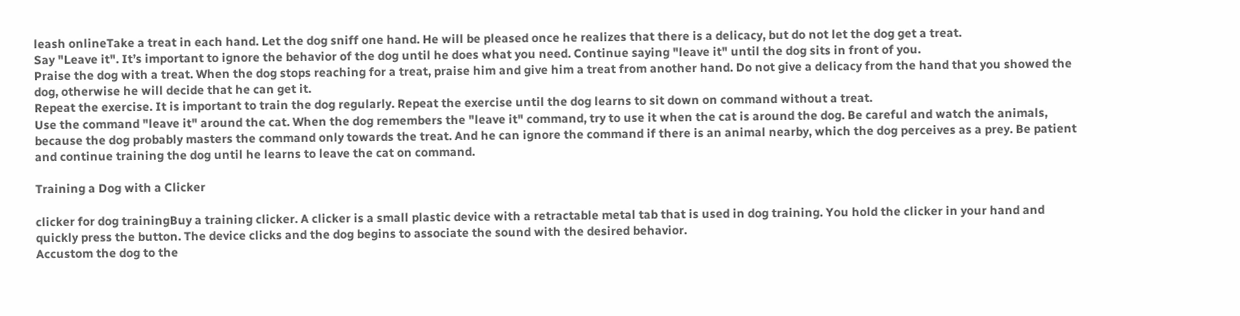leash onlineTake a treat in each hand. Let the dog sniff one hand. He will be pleased once he realizes that there is a delicacy, but do not let the dog get a treat.
Say "Leave it". It’s important to ignore the behavior of the dog until he does what you need. Continue saying "leave it" until the dog sits in front of you.
Praise the dog with a treat. When the dog stops reaching for a treat, praise him and give him a treat from another hand. Do not give a delicacy from the hand that you showed the dog, otherwise he will decide that he can get it.
Repeat the exercise. It is important to train the dog regularly. Repeat the exercise until the dog learns to sit down on command without a treat.
Use the command "leave it" around the cat. When the dog remembers the "leave it" command, try to use it when the cat is around the dog. Be careful and watch the animals, because the dog probably masters the command only towards the treat. And he can ignore the command if there is an animal nearby, which the dog perceives as a prey. Be patient and continue training the dog until he learns to leave the cat on command.

Training a Dog with a Clicker

clicker for dog trainingBuy a training clicker. A clicker is a small plastic device with a retractable metal tab that is used in dog training. You hold the clicker in your hand and quickly press the button. The device clicks and the dog begins to associate the sound with the desired behavior.
Accustom the dog to the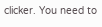clicker. You need to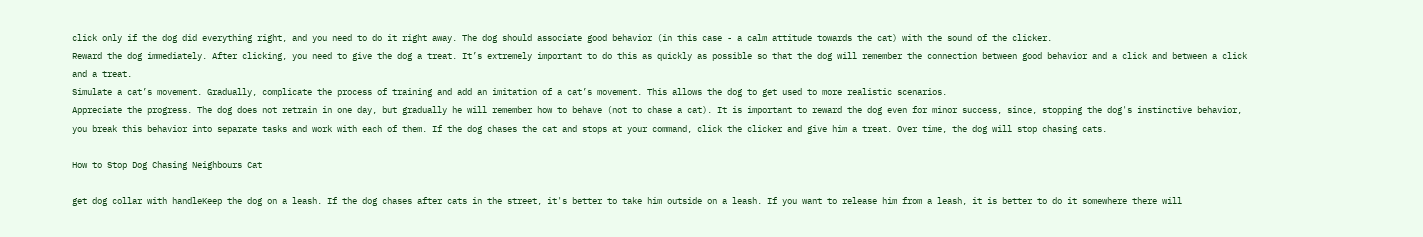click only if the dog did everything right, and you need to do it right away. The dog should associate good behavior (in this case - a calm attitude towards the cat) with the sound of the clicker.
Reward the dog immediately. After clicking, you need to give the dog a treat. It’s extremely important to do this as quickly as possible so that the dog will remember the connection between good behavior and a click and between a click and a treat.
Simulate a cat’s movement. Gradually, complicate the process of training and add an imitation of a cat’s movement. This allows the dog to get used to more realistic scenarios.
Appreciate the progress. The dog does not retrain in one day, but gradually he will remember how to behave (not to chase a cat). It is important to reward the dog even for minor success, since, stopping the dog's instinctive behavior, you break this behavior into separate tasks and work with each of them. If the dog chases the cat and stops at your command, click the clicker and give him a treat. Over time, the dog will stop chasing cats.

How to Stop Dog Chasing Neighbours Cat

get dog collar with handleKeep the dog on a leash. If the dog chases after cats in the street, it's better to take him outside on a leash. If you want to release him from a leash, it is better to do it somewhere there will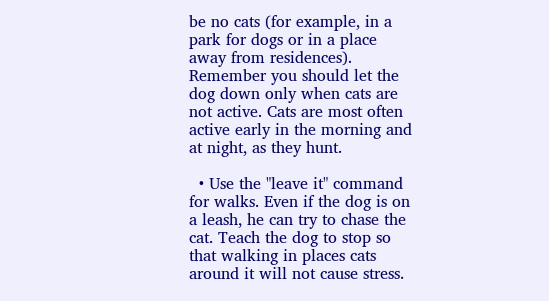be no cats (for example, in a park for dogs or in a place away from residences). Remember you should let the dog down only when cats are not active. Cats are most often active early in the morning and at night, as they hunt.

  • Use the "leave it" command for walks. Even if the dog is on a leash, he can try to chase the cat. Teach the dog to stop so that walking in places cats around it will not cause stress.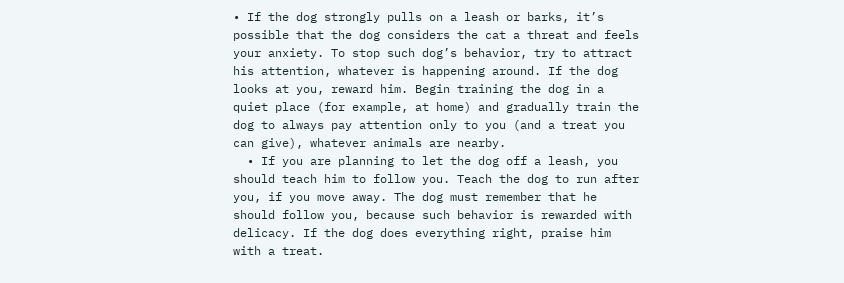• If the dog strongly pulls on a leash or barks, it’s possible that the dog considers the cat a threat and feels your anxiety. To stop such dog’s behavior, try to attract his attention, whatever is happening around. If the dog looks at you, reward him. Begin training the dog in a quiet place (for example, at home) and gradually train the dog to always pay attention only to you (and a treat you can give), whatever animals are nearby.
  • If you are planning to let the dog off a leash, you should teach him to follow you. Teach the dog to run after you, if you move away. The dog must remember that he should follow you, because such behavior is rewarded with delicacy. If the dog does everything right, praise him with a treat.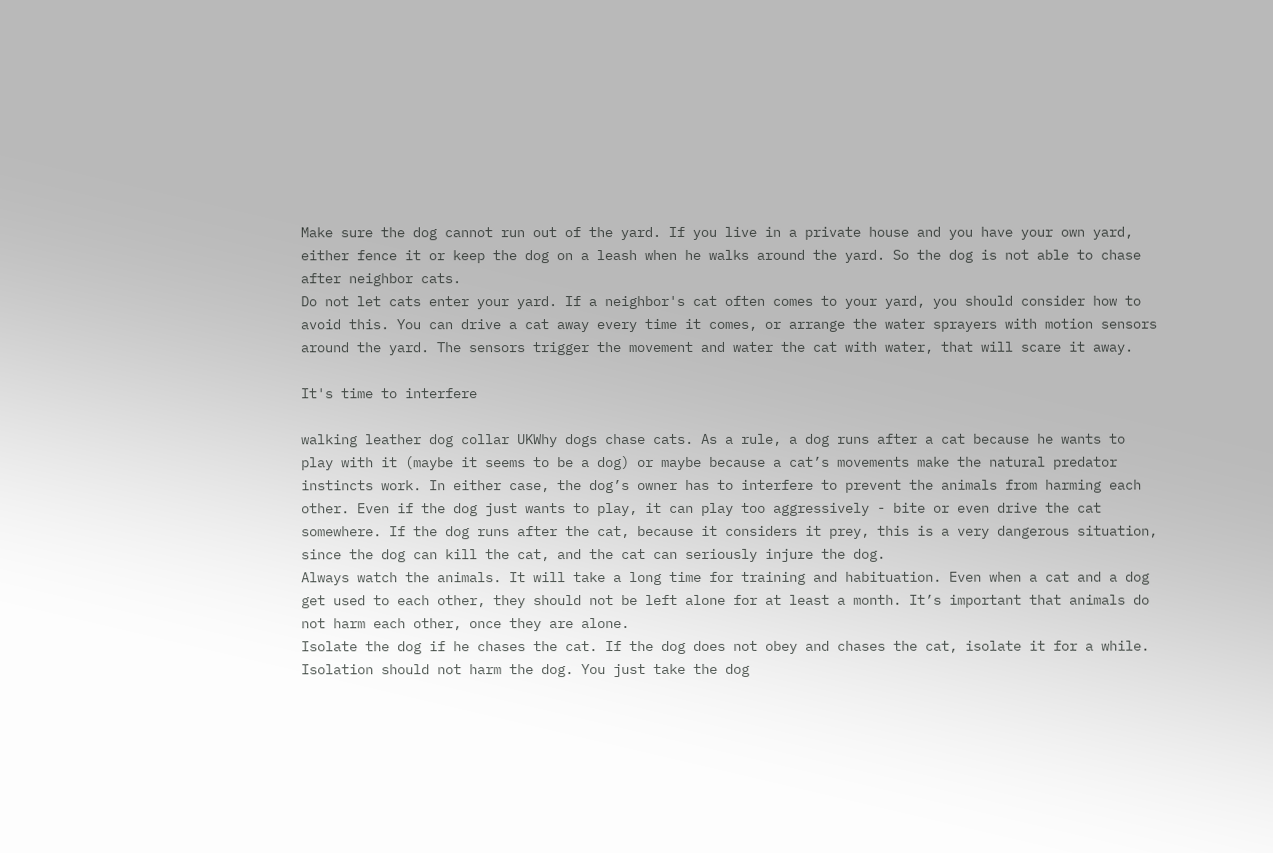Make sure the dog cannot run out of the yard. If you live in a private house and you have your own yard, either fence it or keep the dog on a leash when he walks around the yard. So the dog is not able to chase after neighbor cats.
Do not let cats enter your yard. If a neighbor's cat often comes to your yard, you should consider how to avoid this. You can drive a cat away every time it comes, or arrange the water sprayers with motion sensors around the yard. The sensors trigger the movement and water the cat with water, that will scare it away.

It's time to interfere

walking leather dog collar UKWhy dogs chase cats. As a rule, a dog runs after a cat because he wants to play with it (maybe it seems to be a dog) or maybe because a cat’s movements make the natural predator instincts work. In either case, the dog’s owner has to interfere to prevent the animals from harming each other. Even if the dog just wants to play, it can play too aggressively - bite or even drive the cat somewhere. If the dog runs after the cat, because it considers it prey, this is a very dangerous situation, since the dog can kill the cat, and the cat can seriously injure the dog.
Always watch the animals. It will take a long time for training and habituation. Even when a cat and a dog get used to each other, they should not be left alone for at least a month. It’s important that animals do not harm each other, once they are alone.
Isolate the dog if he chases the cat. If the dog does not obey and chases the cat, isolate it for a while. Isolation should not harm the dog. You just take the dog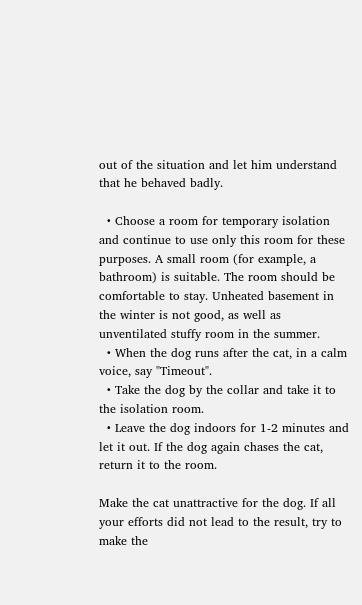out of the situation and let him understand that he behaved badly.

  • Choose a room for temporary isolation and continue to use only this room for these purposes. A small room (for example, a bathroom) is suitable. The room should be comfortable to stay. Unheated basement in the winter is not good, as well as unventilated stuffy room in the summer.
  • When the dog runs after the cat, in a calm voice, say "Timeout".
  • Take the dog by the collar and take it to the isolation room.
  • Leave the dog indoors for 1-2 minutes and let it out. If the dog again chases the cat, return it to the room.

Make the cat unattractive for the dog. If all your efforts did not lead to the result, try to make the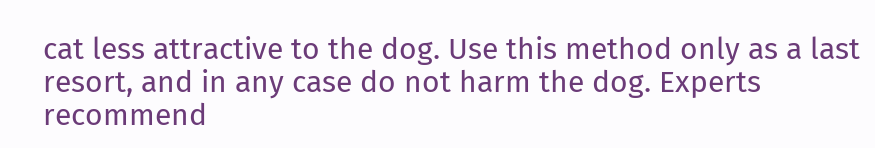cat less attractive to the dog. Use this method only as a last resort, and in any case do not harm the dog. Experts recommend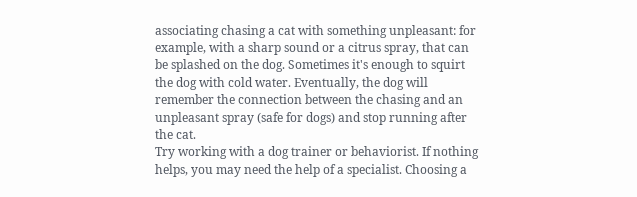associating chasing a cat with something unpleasant: for example, with a sharp sound or a citrus spray, that can be splashed on the dog. Sometimes it's enough to squirt the dog with cold water. Eventually, the dog will remember the connection between the chasing and an unpleasant spray (safe for dogs) and stop running after the cat.
Try working with a dog trainer or behaviorist. If nothing helps, you may need the help of a specialist. Choosing a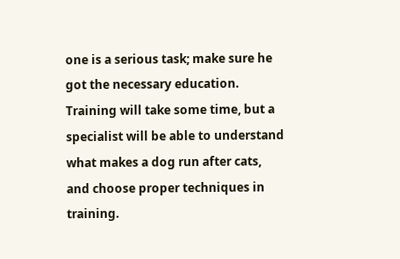one is a serious task; make sure he got the necessary education. Training will take some time, but a specialist will be able to understand what makes a dog run after cats, and choose proper techniques in training.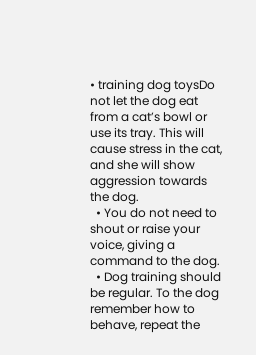• training dog toysDo not let the dog eat from a cat’s bowl or use its tray. This will cause stress in the cat, and she will show aggression towards the dog.
  • You do not need to shout or raise your voice, giving a command to the dog.
  • Dog training should be regular. To the dog remember how to behave, repeat the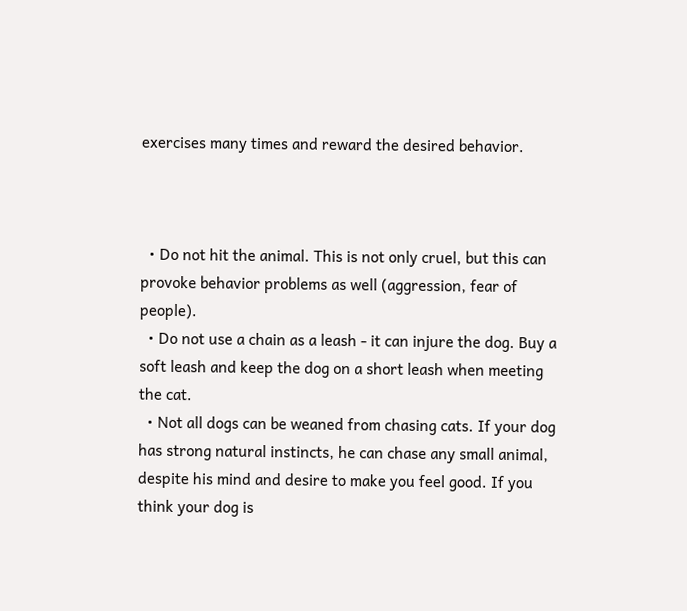exercises many times and reward the desired behavior.



  • Do not hit the animal. This is not only cruel, but this can provoke behavior problems as well (aggression, fear of people).
  • Do not use a chain as a leash - it can injure the dog. Buy a soft leash and keep the dog on a short leash when meeting the cat.
  • Not all dogs can be weaned from chasing cats. If your dog has strong natural instincts, he can chase any small animal, despite his mind and desire to make you feel good. If you think your dog is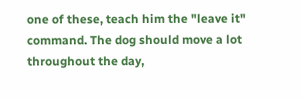one of these, teach him the "leave it" command. The dog should move a lot throughout the day,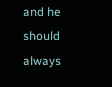and he should always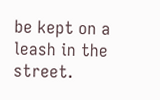be kept on a leash in the street.